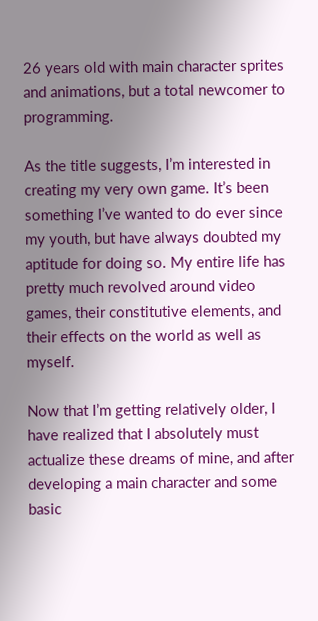26 years old with main character sprites and animations, but a total newcomer to programming.

As the title suggests, I’m interested in creating my very own game. It’s been something I’ve wanted to do ever since my youth, but have always doubted my aptitude for doing so. My entire life has pretty much revolved around video games, their constitutive elements, and their effects on the world as well as myself.

Now that I’m getting relatively older, I have realized that I absolutely must actualize these dreams of mine, and after developing a main character and some basic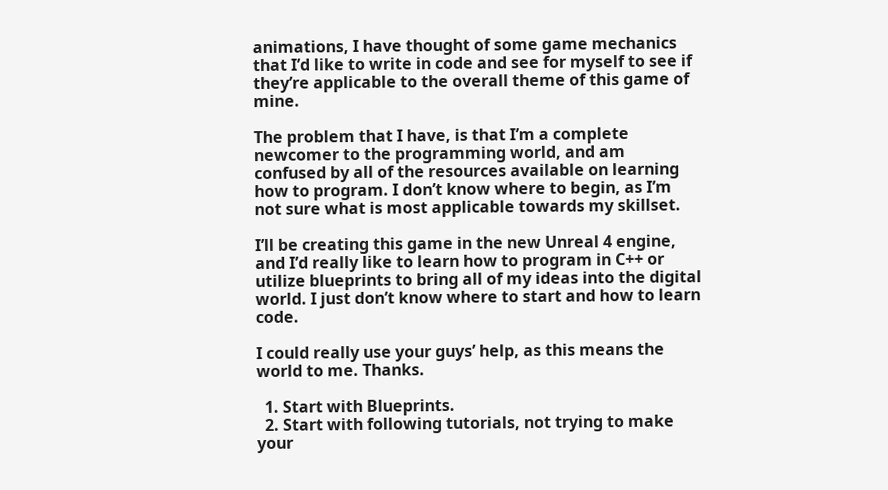animations, I have thought of some game mechanics that I’d like to write in code and see for myself to see if they’re applicable to the overall theme of this game of mine.

The problem that I have, is that I’m a complete newcomer to the programming world, and am confused by all of the resources available on learning how to program. I don’t know where to begin, as I’m not sure what is most applicable towards my skillset.

I’ll be creating this game in the new Unreal 4 engine, and I’d really like to learn how to program in C++ or utilize blueprints to bring all of my ideas into the digital world. I just don’t know where to start and how to learn code.

I could really use your guys’ help, as this means the world to me. Thanks.

  1. Start with Blueprints.
  2. Start with following tutorials, not trying to make your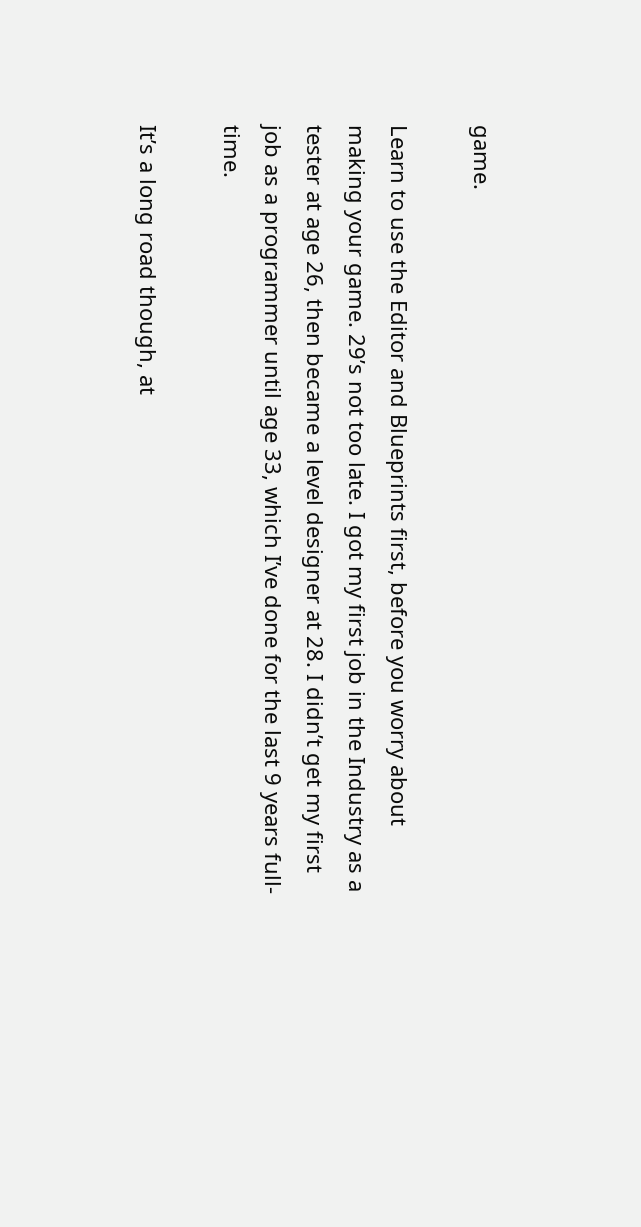game.

Learn to use the Editor and Blueprints first, before you worry about making your game. 29’s not too late. I got my first job in the Industry as a tester at age 26, then became a level designer at 28. I didn’t get my first job as a programmer until age 33, which I’ve done for the last 9 years full-time.

It’s a long road though, at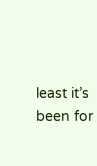least it’s been for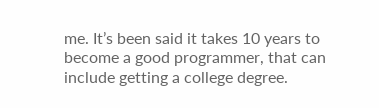me. It’s been said it takes 10 years to become a good programmer, that can include getting a college degree.